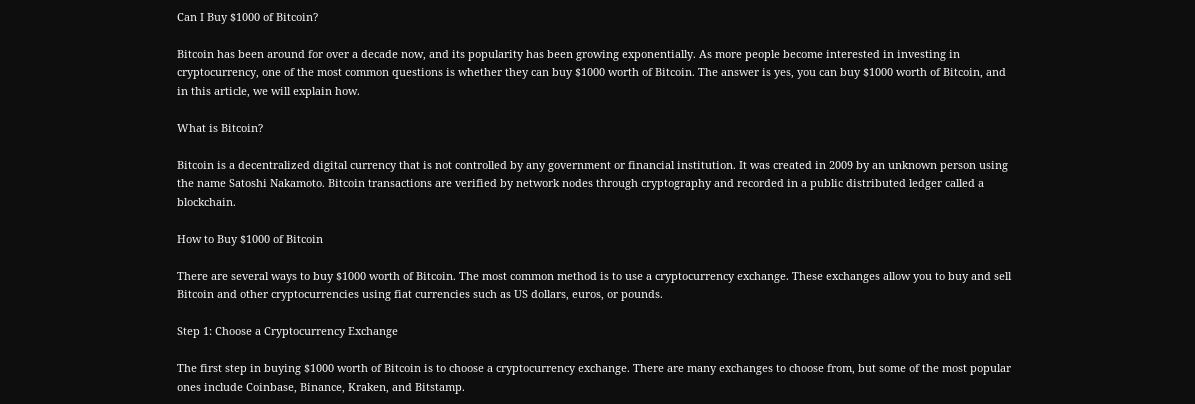Can I Buy $1000 of Bitcoin?

Bitcoin has been around for over a decade now, and its popularity has been growing exponentially. As more people become interested in investing in cryptocurrency, one of the most common questions is whether they can buy $1000 worth of Bitcoin. The answer is yes, you can buy $1000 worth of Bitcoin, and in this article, we will explain how.

What is Bitcoin?

Bitcoin is a decentralized digital currency that is not controlled by any government or financial institution. It was created in 2009 by an unknown person using the name Satoshi Nakamoto. Bitcoin transactions are verified by network nodes through cryptography and recorded in a public distributed ledger called a blockchain.

How to Buy $1000 of Bitcoin

There are several ways to buy $1000 worth of Bitcoin. The most common method is to use a cryptocurrency exchange. These exchanges allow you to buy and sell Bitcoin and other cryptocurrencies using fiat currencies such as US dollars, euros, or pounds.

Step 1: Choose a Cryptocurrency Exchange

The first step in buying $1000 worth of Bitcoin is to choose a cryptocurrency exchange. There are many exchanges to choose from, but some of the most popular ones include Coinbase, Binance, Kraken, and Bitstamp.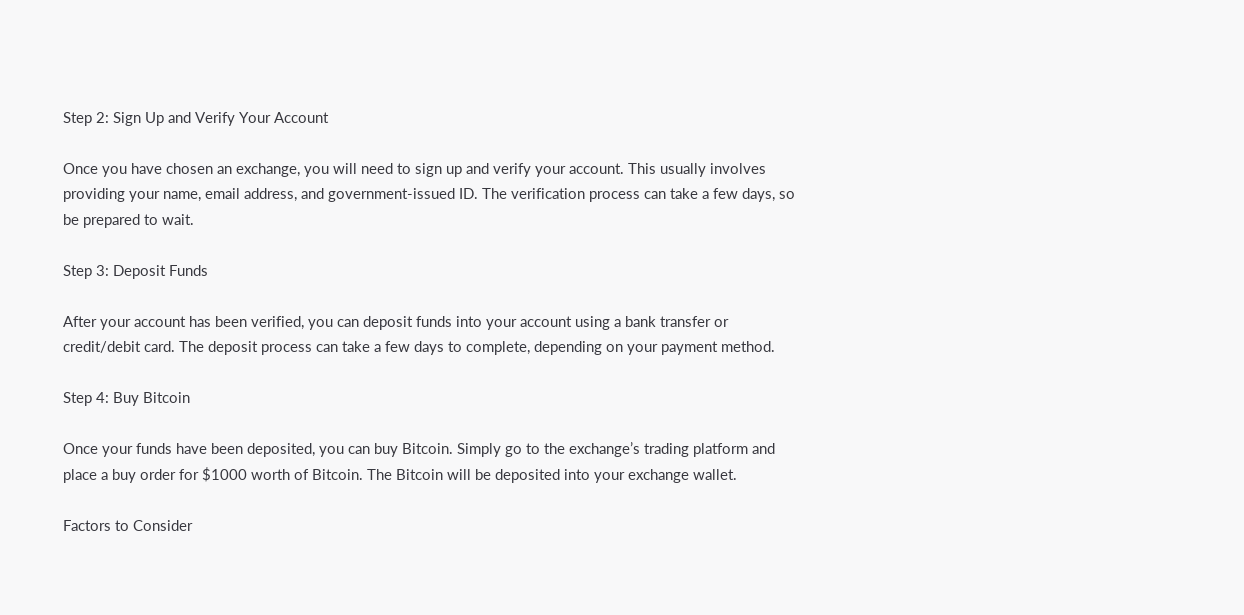Step 2: Sign Up and Verify Your Account

Once you have chosen an exchange, you will need to sign up and verify your account. This usually involves providing your name, email address, and government-issued ID. The verification process can take a few days, so be prepared to wait.

Step 3: Deposit Funds

After your account has been verified, you can deposit funds into your account using a bank transfer or credit/debit card. The deposit process can take a few days to complete, depending on your payment method.

Step 4: Buy Bitcoin

Once your funds have been deposited, you can buy Bitcoin. Simply go to the exchange’s trading platform and place a buy order for $1000 worth of Bitcoin. The Bitcoin will be deposited into your exchange wallet.

Factors to Consider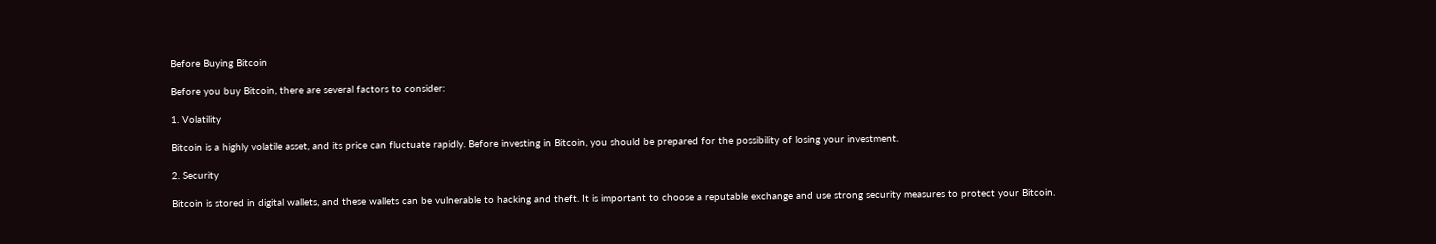Before Buying Bitcoin

Before you buy Bitcoin, there are several factors to consider:

1. Volatility

Bitcoin is a highly volatile asset, and its price can fluctuate rapidly. Before investing in Bitcoin, you should be prepared for the possibility of losing your investment.

2. Security

Bitcoin is stored in digital wallets, and these wallets can be vulnerable to hacking and theft. It is important to choose a reputable exchange and use strong security measures to protect your Bitcoin.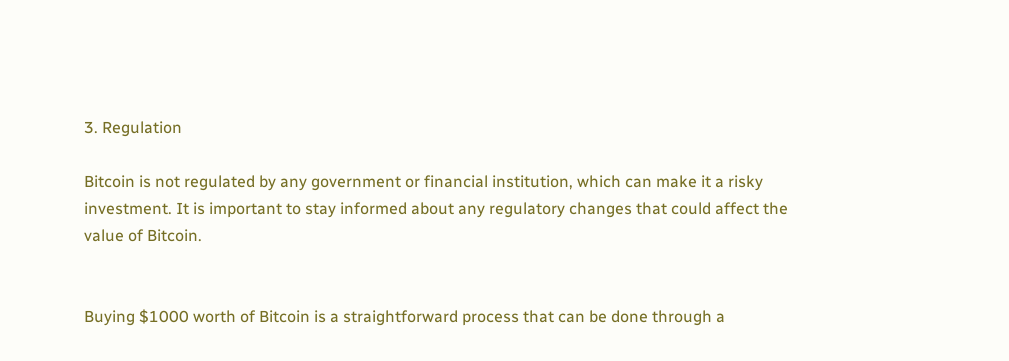3. Regulation

Bitcoin is not regulated by any government or financial institution, which can make it a risky investment. It is important to stay informed about any regulatory changes that could affect the value of Bitcoin.


Buying $1000 worth of Bitcoin is a straightforward process that can be done through a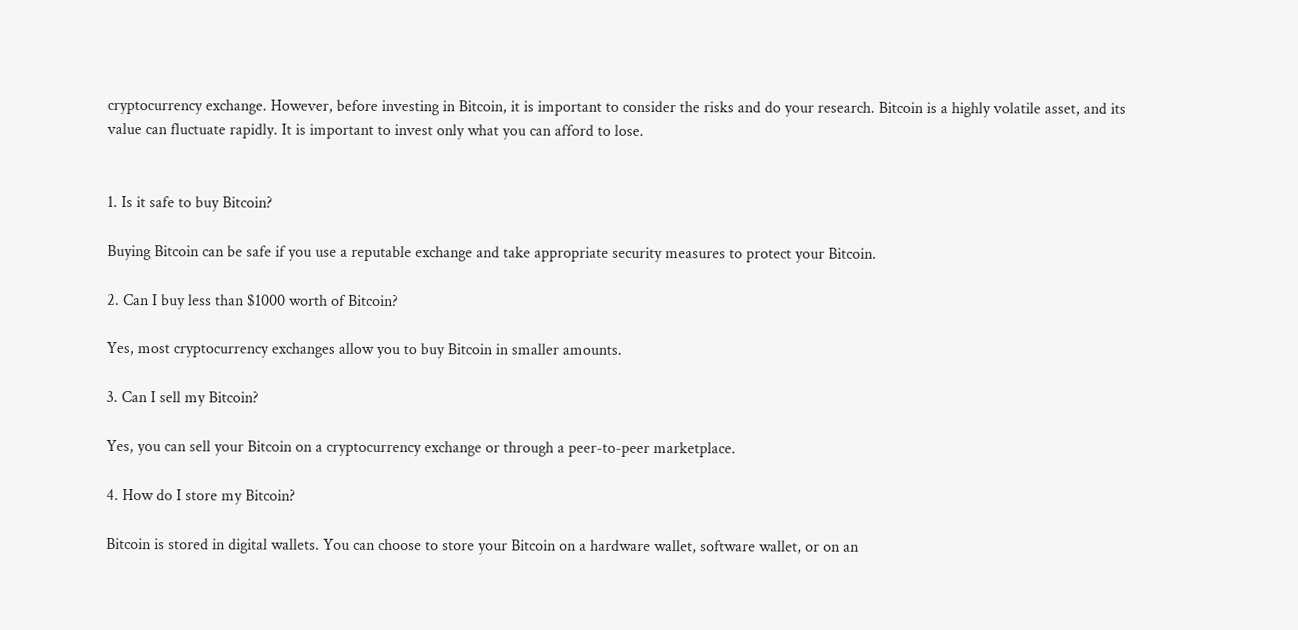cryptocurrency exchange. However, before investing in Bitcoin, it is important to consider the risks and do your research. Bitcoin is a highly volatile asset, and its value can fluctuate rapidly. It is important to invest only what you can afford to lose.


1. Is it safe to buy Bitcoin?

Buying Bitcoin can be safe if you use a reputable exchange and take appropriate security measures to protect your Bitcoin.

2. Can I buy less than $1000 worth of Bitcoin?

Yes, most cryptocurrency exchanges allow you to buy Bitcoin in smaller amounts.

3. Can I sell my Bitcoin?

Yes, you can sell your Bitcoin on a cryptocurrency exchange or through a peer-to-peer marketplace.

4. How do I store my Bitcoin?

Bitcoin is stored in digital wallets. You can choose to store your Bitcoin on a hardware wallet, software wallet, or on an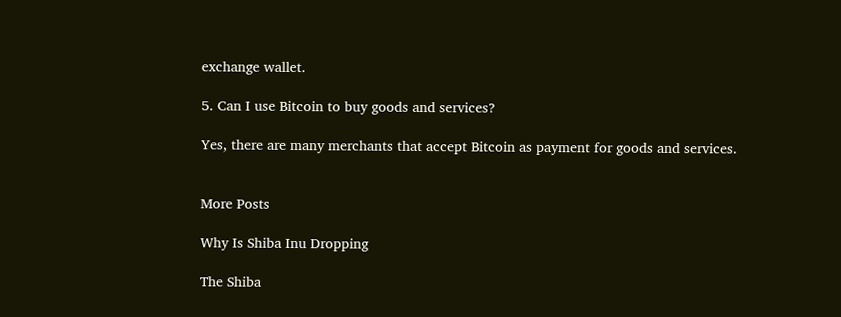exchange wallet.

5. Can I use Bitcoin to buy goods and services?

Yes, there are many merchants that accept Bitcoin as payment for goods and services.


More Posts

Why Is Shiba Inu Dropping

The Shiba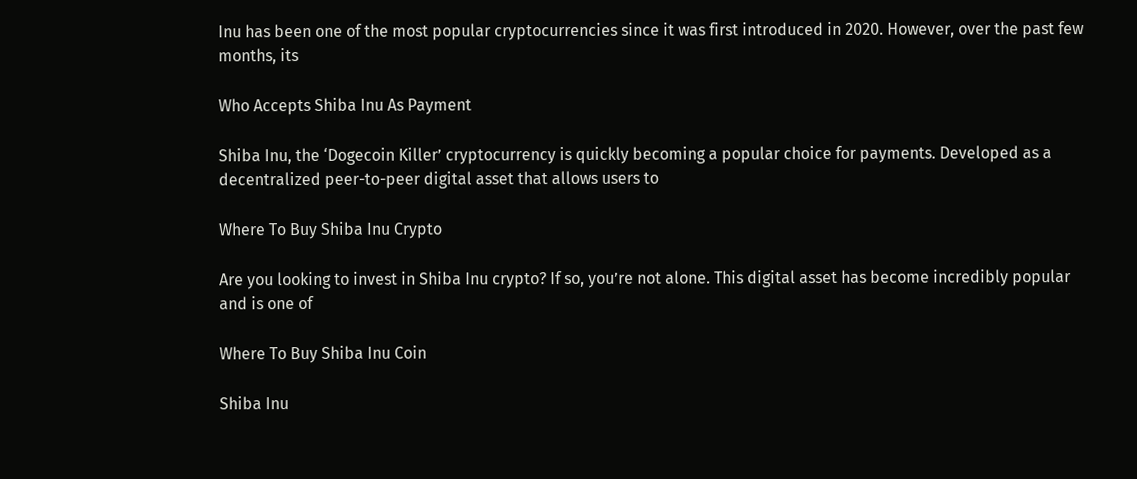Inu has been one of the most popular cryptocurrencies since it was first introduced in 2020. However, over the past few months, its

Who Accepts Shiba Inu As Payment

Shiba Inu, the ‘Dogecoin Killer’ cryptocurrency is quickly becoming a popular choice for payments. Developed as a decentralized peer-to-peer digital asset that allows users to

Where To Buy Shiba Inu Crypto

Are you looking to invest in Shiba Inu crypto? If so, you’re not alone. This digital asset has become incredibly popular and is one of

Where To Buy Shiba Inu Coin

Shiba Inu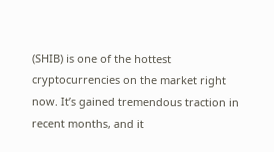(SHIB) is one of the hottest cryptocurrencies on the market right now. It’s gained tremendous traction in recent months, and it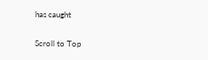has caught

Scroll to Top